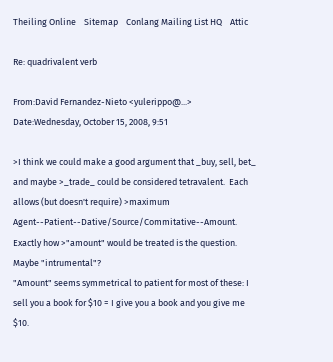Theiling Online    Sitemap    Conlang Mailing List HQ    Attic

Re: quadrivalent verb

From:David Fernandez-Nieto <yulerippo@...>
Date:Wednesday, October 15, 2008, 9:51

>I think we could make a good argument that _buy, sell, bet_ and maybe >_trade_ could be considered tetravalent.  Each allows (but doesn't require) >maximum Agent--Patient--Dative/Source/Commitative--Amount.  Exactly how >"amount" would be treated is the question. Maybe "intrumental"?
"Amount" seems symmetrical to patient for most of these: I sell you a book for $10 = I give you a book and you give me $10.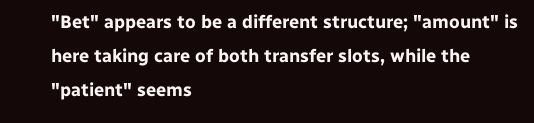"Bet" appears to be a different structure; "amount" is here taking care of both transfer slots, while the "patient" seems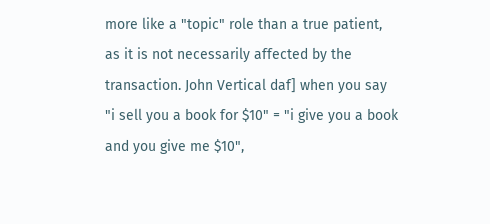more like a "topic" role than a true patient, as it is not necessarily affected by the transaction. John Vertical daf] when you say "i sell you a book for $10" = "i give you a book and you give me $10",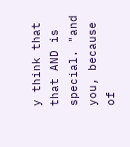y think that that AND is special. "and you, because of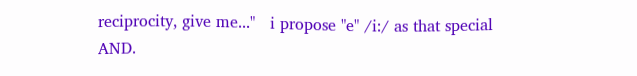reciprocity, give me..."   i propose "e" /i:/ as that special AND.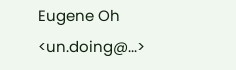Eugene Oh <un.doing@...>